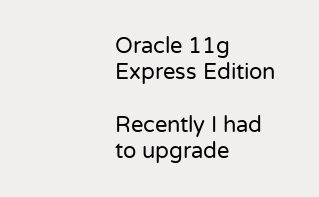Oracle 11g Express Edition

Recently I had to upgrade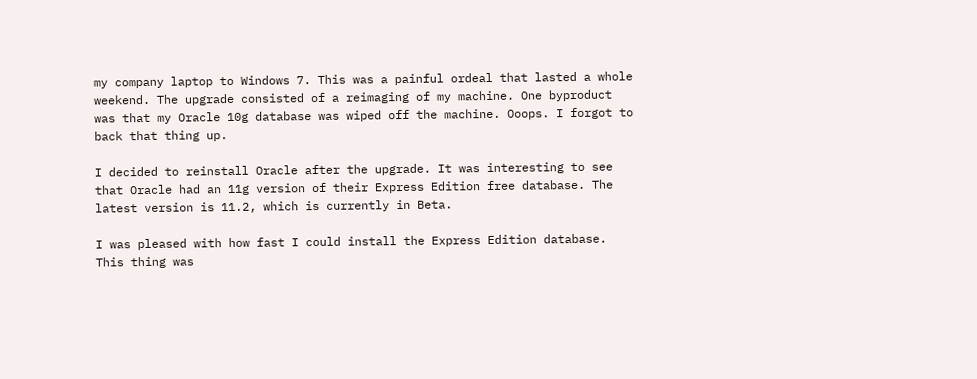my company laptop to Windows 7. This was a painful ordeal that lasted a whole weekend. The upgrade consisted of a reimaging of my machine. One byproduct was that my Oracle 10g database was wiped off the machine. Ooops. I forgot to back that thing up.

I decided to reinstall Oracle after the upgrade. It was interesting to see that Oracle had an 11g version of their Express Edition free database. The latest version is 11.2, which is currently in Beta.

I was pleased with how fast I could install the Express Edition database. This thing was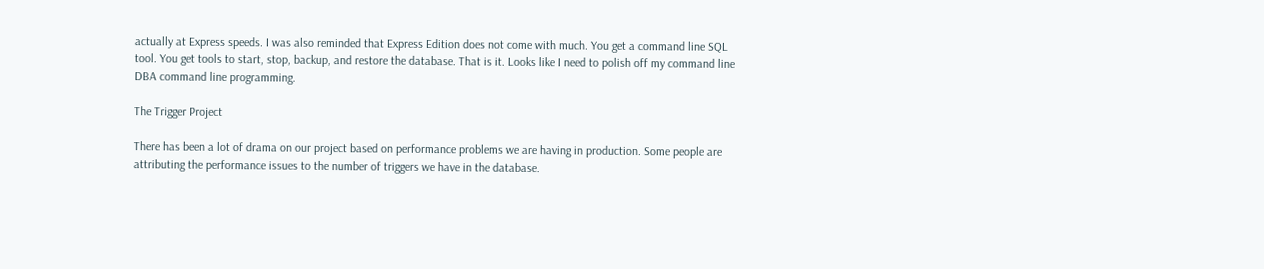actually at Express speeds. I was also reminded that Express Edition does not come with much. You get a command line SQL tool. You get tools to start, stop, backup, and restore the database. That is it. Looks like I need to polish off my command line DBA command line programming.

The Trigger Project

There has been a lot of drama on our project based on performance problems we are having in production. Some people are attributing the performance issues to the number of triggers we have in the database.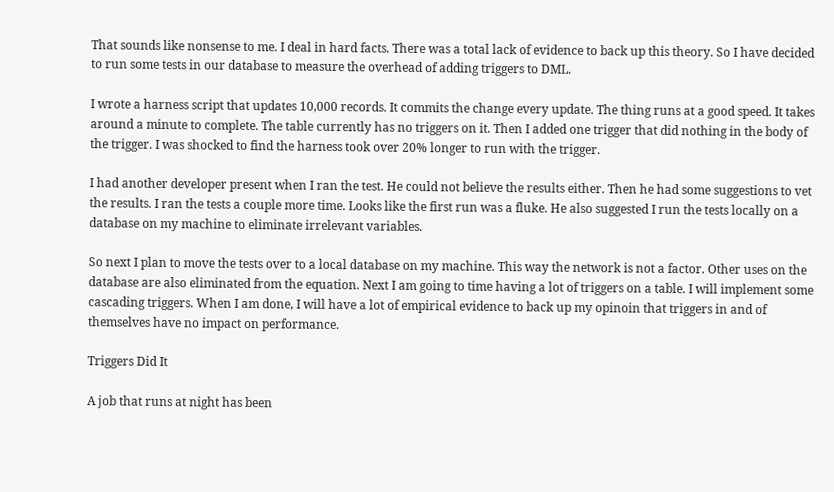That sounds like nonsense to me. I deal in hard facts. There was a total lack of evidence to back up this theory. So I have decided to run some tests in our database to measure the overhead of adding triggers to DML.

I wrote a harness script that updates 10,000 records. It commits the change every update. The thing runs at a good speed. It takes around a minute to complete. The table currently has no triggers on it. Then I added one trigger that did nothing in the body of the trigger. I was shocked to find the harness took over 20% longer to run with the trigger.

I had another developer present when I ran the test. He could not believe the results either. Then he had some suggestions to vet the results. I ran the tests a couple more time. Looks like the first run was a fluke. He also suggested I run the tests locally on a database on my machine to eliminate irrelevant variables.

So next I plan to move the tests over to a local database on my machine. This way the network is not a factor. Other uses on the database are also eliminated from the equation. Next I am going to time having a lot of triggers on a table. I will implement some cascading triggers. When I am done, I will have a lot of empirical evidence to back up my opinoin that triggers in and of themselves have no impact on performance.

Triggers Did It

A job that runs at night has been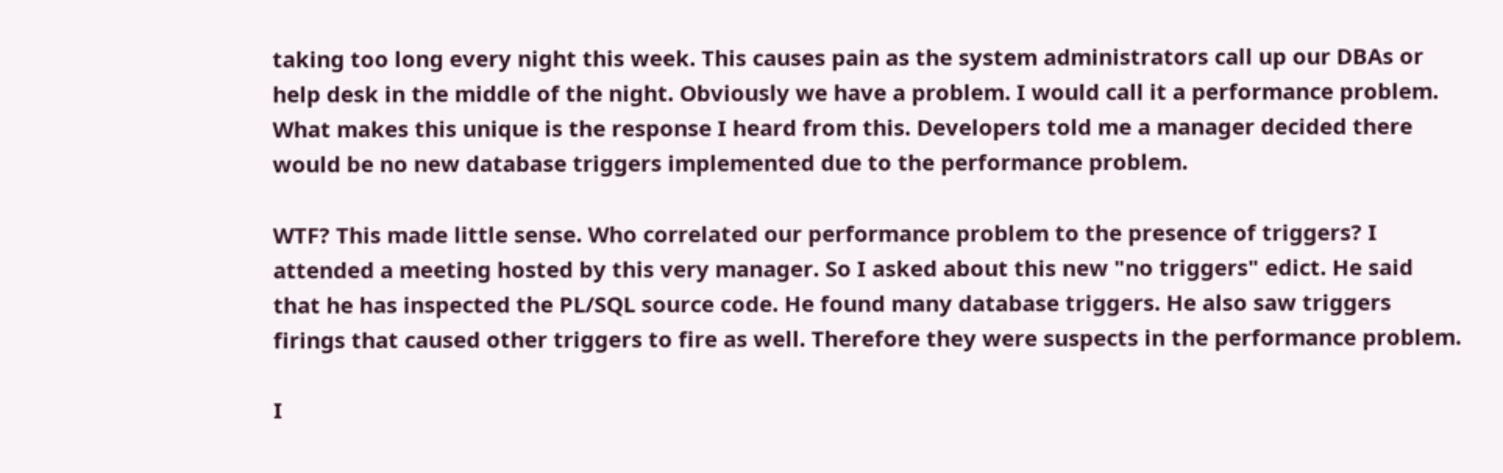taking too long every night this week. This causes pain as the system administrators call up our DBAs or help desk in the middle of the night. Obviously we have a problem. I would call it a performance problem. What makes this unique is the response I heard from this. Developers told me a manager decided there would be no new database triggers implemented due to the performance problem.

WTF? This made little sense. Who correlated our performance problem to the presence of triggers? I attended a meeting hosted by this very manager. So I asked about this new "no triggers" edict. He said that he has inspected the PL/SQL source code. He found many database triggers. He also saw triggers firings that caused other triggers to fire as well. Therefore they were suspects in the performance problem.

I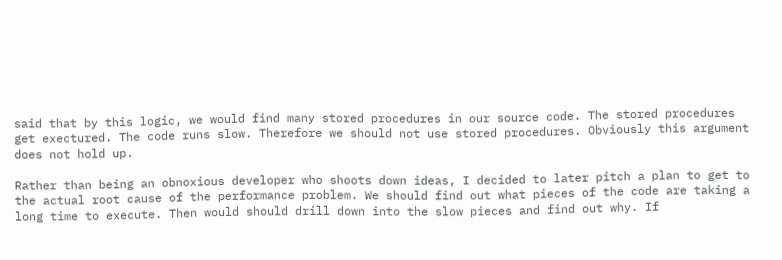said that by this logic, we would find many stored procedures in our source code. The stored procedures get exectured. The code runs slow. Therefore we should not use stored procedures. Obviously this argument does not hold up.

Rather than being an obnoxious developer who shoots down ideas, I decided to later pitch a plan to get to the actual root cause of the performance problem. We should find out what pieces of the code are taking a long time to execute. Then would should drill down into the slow pieces and find out why. If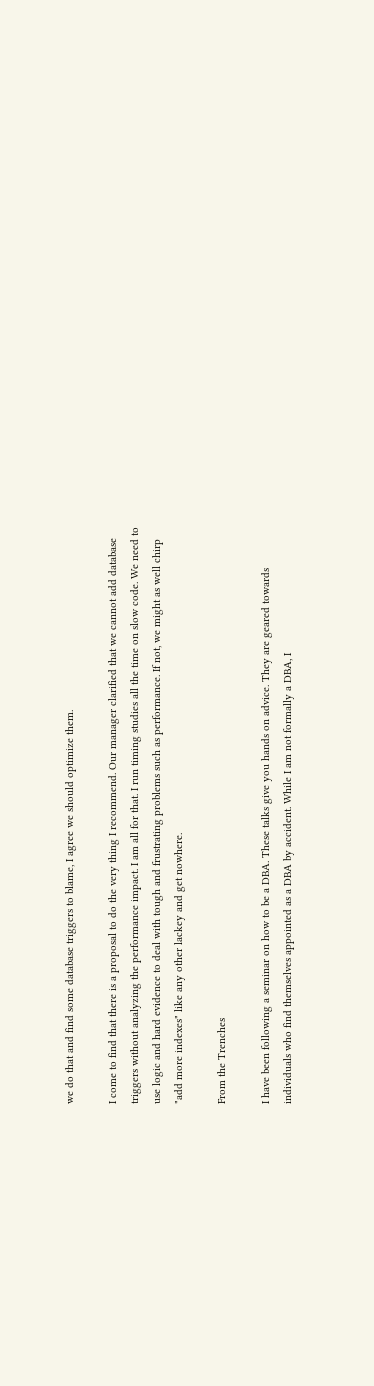we do that and find some database triggers to blame, I agree we should optimize them.

I come to find that there is a proposal to do the very thing I recommend. Our manager clarified that we cannot add database triggers without analyzing the performance impact. I am all for that. I run timing studies all the time on slow code. We need to use logic and hard evidence to deal with tough and frustrating problems such as performance. If not, we might as well chirp "add more indexes" like any other lackey and get nowhere.

From the Trenches

I have been following a seminar on how to be a DBA. These talks give you hands on advice. They are geared towards individuals who find themselves appointed as a DBA by accident. While I am not formally a DBA, I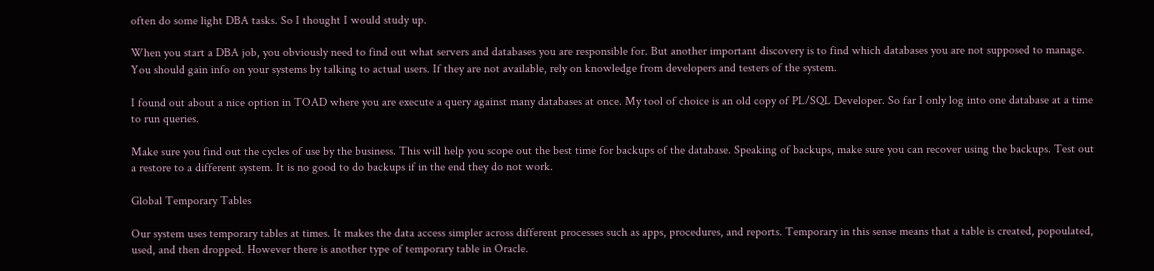often do some light DBA tasks. So I thought I would study up.

When you start a DBA job, you obviously need to find out what servers and databases you are responsible for. But another important discovery is to find which databases you are not supposed to manage. You should gain info on your systems by talking to actual users. If they are not available, rely on knowledge from developers and testers of the system.

I found out about a nice option in TOAD where you are execute a query against many databases at once. My tool of choice is an old copy of PL/SQL Developer. So far I only log into one database at a time to run queries.

Make sure you find out the cycles of use by the business. This will help you scope out the best time for backups of the database. Speaking of backups, make sure you can recover using the backups. Test out a restore to a different system. It is no good to do backups if in the end they do not work.

Global Temporary Tables

Our system uses temporary tables at times. It makes the data access simpler across different processes such as apps, procedures, and reports. Temporary in this sense means that a table is created, popoulated, used, and then dropped. However there is another type of temporary table in Oracle.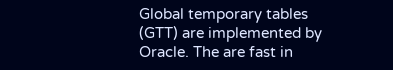Global temporary tables (GTT) are implemented by Oracle. The are fast in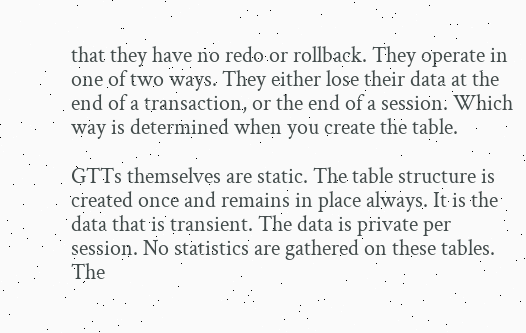that they have no redo or rollback. They operate in one of two ways. They either lose their data at the end of a transaction, or the end of a session. Which way is determined when you create the table.

GTTs themselves are static. The table structure is created once and remains in place always. It is the data that is transient. The data is private per session. No statistics are gathered on these tables. The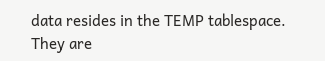data resides in the TEMP tablespace. They are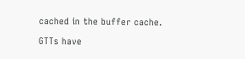cached in the buffer cache.

GTTs have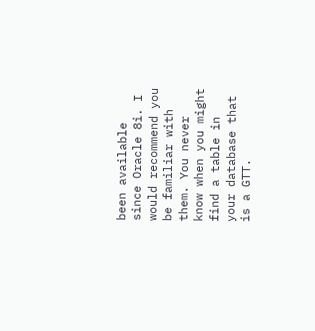been available since Oracle 8i. I would recommend you be familiar with them. You never know when you might find a table in your database that is a GTT.